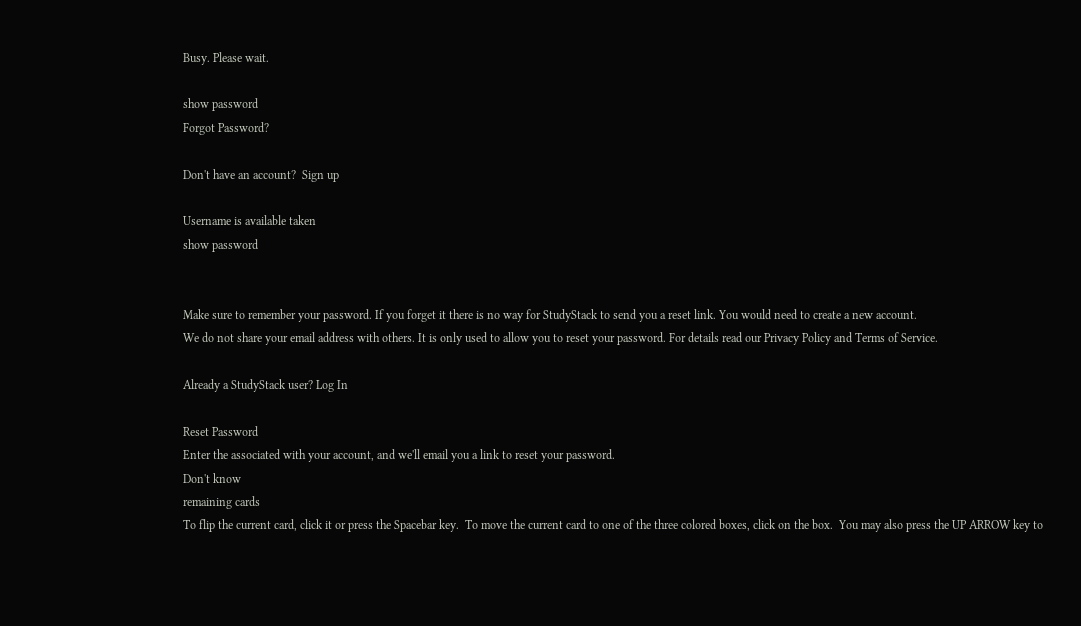Busy. Please wait.

show password
Forgot Password?

Don't have an account?  Sign up

Username is available taken
show password


Make sure to remember your password. If you forget it there is no way for StudyStack to send you a reset link. You would need to create a new account.
We do not share your email address with others. It is only used to allow you to reset your password. For details read our Privacy Policy and Terms of Service.

Already a StudyStack user? Log In

Reset Password
Enter the associated with your account, and we'll email you a link to reset your password.
Don't know
remaining cards
To flip the current card, click it or press the Spacebar key.  To move the current card to one of the three colored boxes, click on the box.  You may also press the UP ARROW key to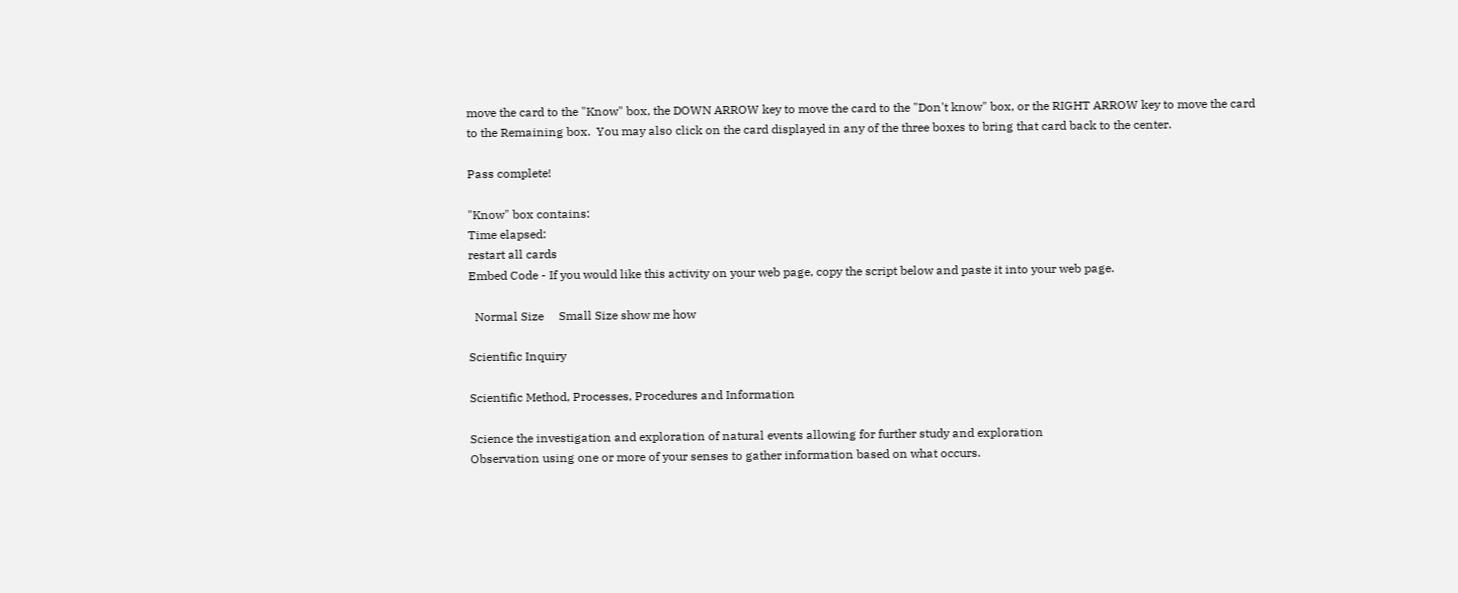move the card to the "Know" box, the DOWN ARROW key to move the card to the "Don't know" box, or the RIGHT ARROW key to move the card to the Remaining box.  You may also click on the card displayed in any of the three boxes to bring that card back to the center.

Pass complete!

"Know" box contains:
Time elapsed:
restart all cards
Embed Code - If you would like this activity on your web page, copy the script below and paste it into your web page.

  Normal Size     Small Size show me how

Scientific Inquiry

Scientific Method, Processes, Procedures and Information

Science the investigation and exploration of natural events allowing for further study and exploration
Observation using one or more of your senses to gather information based on what occurs.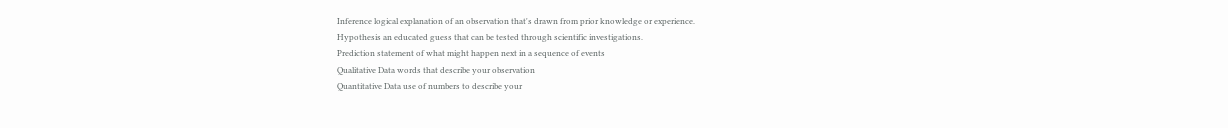Inference logical explanation of an observation that's drawn from prior knowledge or experience.
Hypothesis an educated guess that can be tested through scientific investigations.
Prediction statement of what might happen next in a sequence of events
Qualitative Data words that describe your observation
Quantitative Data use of numbers to describe your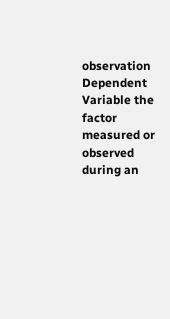observation
Dependent Variable the factor measured or observed during an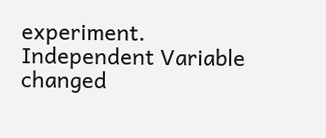experiment.
Independent Variable changed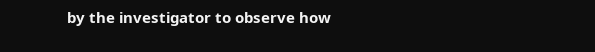by the investigator to observe how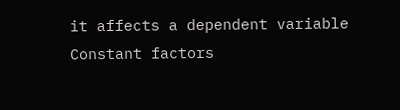it affects a dependent variable
Constant factors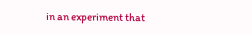in an experiment that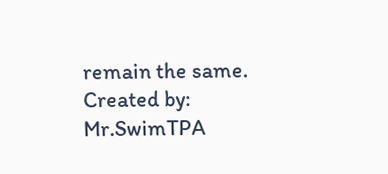remain the same.
Created by: Mr.SwimTPA